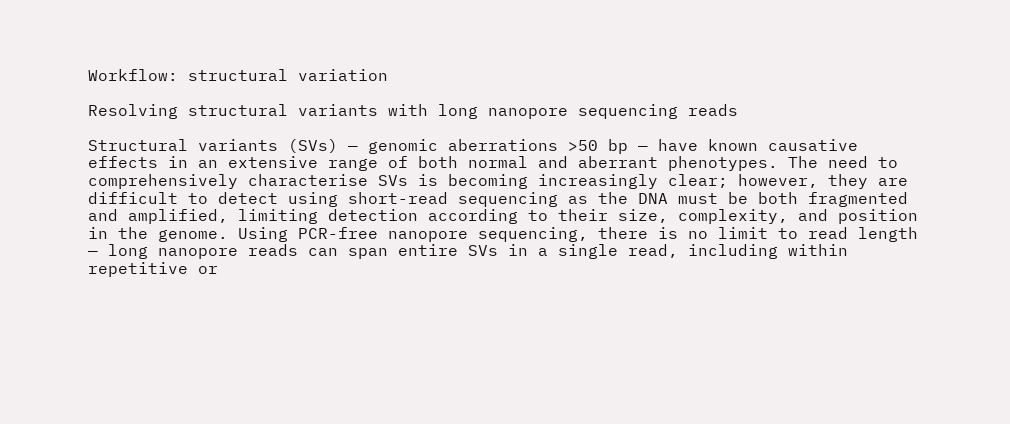Workflow: structural variation

Resolving structural variants with long nanopore sequencing reads

Structural variants (SVs) — genomic aberrations >50 bp — have known causative effects in an extensive range of both normal and aberrant phenotypes. The need to comprehensively characterise SVs is becoming increasingly clear; however, they are difficult to detect using short-read sequencing as the DNA must be both fragmented and amplified, limiting detection according to their size, complexity, and position in the genome. Using PCR-free nanopore sequencing, there is no limit to read length — long nanopore reads can span entire SVs in a single read, including within repetitive or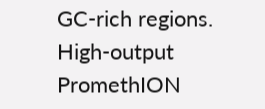GC-rich regions. High-output PromethION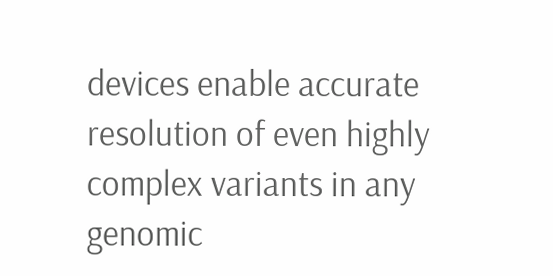devices enable accurate resolution of even highly complex variants in any genomic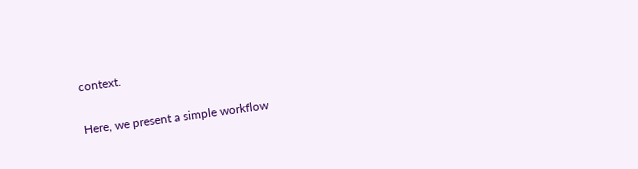context.

Here, we present a simple workflow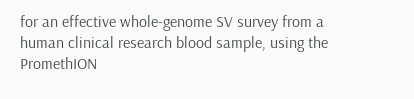for an effective whole-genome SV survey from a human clinical research blood sample, using the PromethION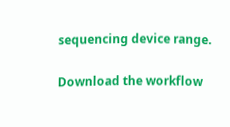sequencing device range.

Download the workflow